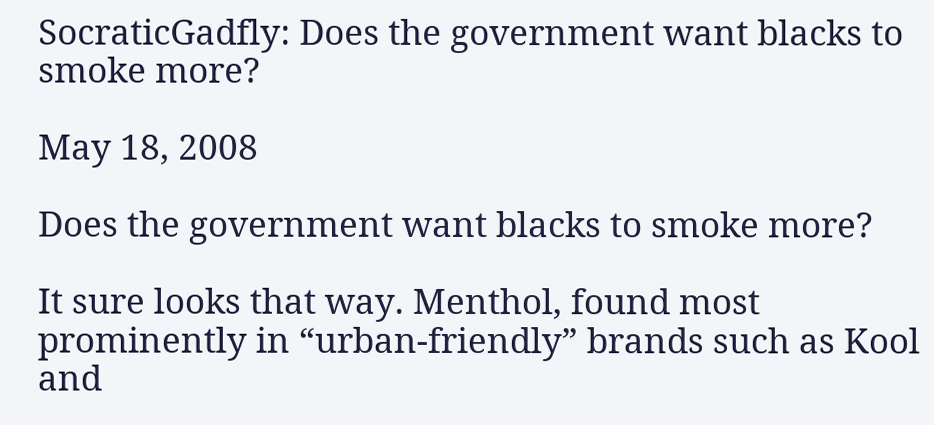SocraticGadfly: Does the government want blacks to smoke more?

May 18, 2008

Does the government want blacks to smoke more?

It sure looks that way. Menthol, found most prominently in “urban-friendly” brands such as Kool and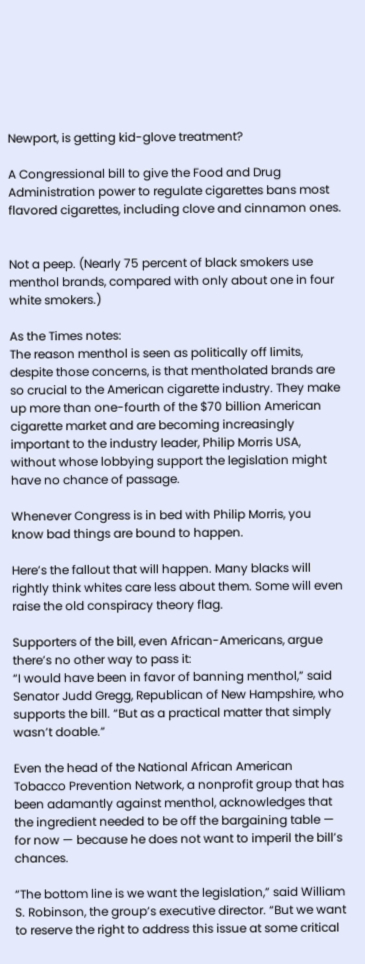Newport, is getting kid-glove treatment?

A Congressional bill to give the Food and Drug Administration power to regulate cigarettes bans most flavored cigarettes, including clove and cinnamon ones.


Not a peep. (Nearly 75 percent of black smokers use menthol brands, compared with only about one in four white smokers.)

As the Times notes:
The reason menthol is seen as politically off limits, despite those concerns, is that mentholated brands are so crucial to the American cigarette industry. They make up more than one-fourth of the $70 billion American cigarette market and are becoming increasingly important to the industry leader, Philip Morris USA, without whose lobbying support the legislation might have no chance of passage.

Whenever Congress is in bed with Philip Morris, you know bad things are bound to happen.

Here’s the fallout that will happen. Many blacks will rightly think whites care less about them. Some will even raise the old conspiracy theory flag.

Supporters of the bill, even African-Americans, argue there’s no other way to pass it:
“I would have been in favor of banning menthol,” said Senator Judd Gregg, Republican of New Hampshire, who supports the bill. “But as a practical matter that simply wasn’t doable.”

Even the head of the National African American Tobacco Prevention Network, a nonprofit group that has been adamantly against menthol, acknowledges that the ingredient needed to be off the bargaining table — for now — because he does not want to imperil the bill’s chances.

“The bottom line is we want the legislation,” said William S. Robinson, the group’s executive director. “But we want to reserve the right to address this issue at some critical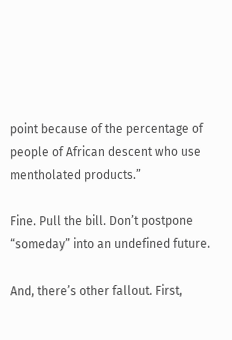point because of the percentage of people of African descent who use mentholated products.”

Fine. Pull the bill. Don’t postpone “someday” into an undefined future.

And, there’s other fallout. First,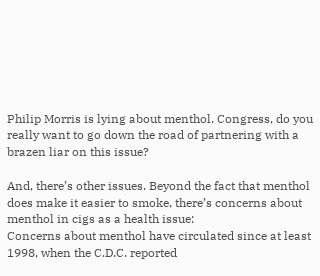Philip Morris is lying about menthol. Congress, do you really want to go down the road of partnering with a brazen liar on this issue?

And, there’s other issues. Beyond the fact that menthol does make it easier to smoke, there’s concerns about menthol in cigs as a health issue:
Concerns about menthol have circulated since at least 1998, when the C.D.C. reported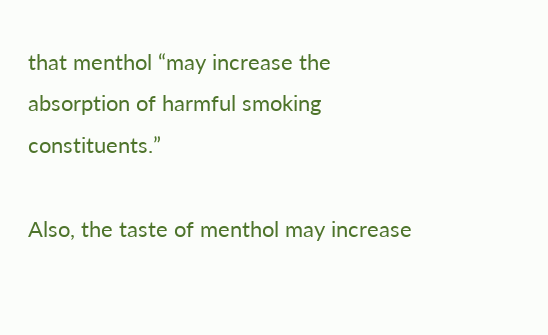that menthol “may increase the absorption of harmful smoking constituents.”

Also, the taste of menthol may increase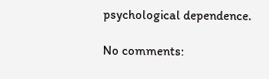psychological dependence.

No comments: